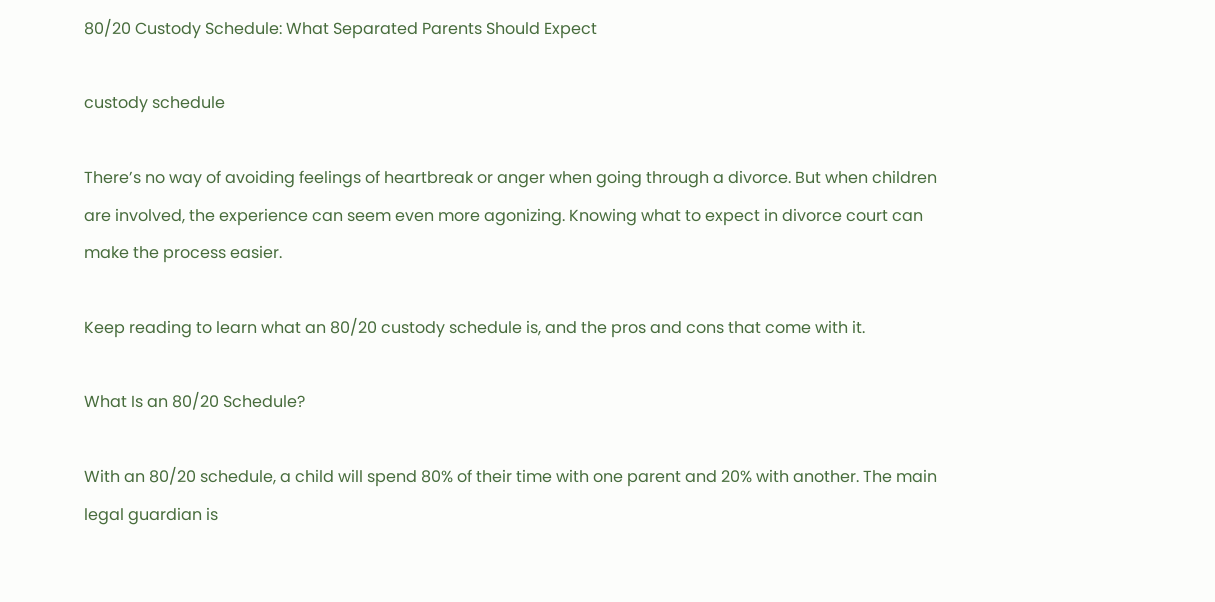80/20 Custody Schedule: What Separated Parents Should Expect

custody schedule

There’s no way of avoiding feelings of heartbreak or anger when going through a divorce. But when children are involved, the experience can seem even more agonizing. Knowing what to expect in divorce court can make the process easier.

Keep reading to learn what an 80/20 custody schedule is, and the pros and cons that come with it.

What Is an 80/20 Schedule?

With an 80/20 schedule, a child will spend 80% of their time with one parent and 20% with another. The main legal guardian is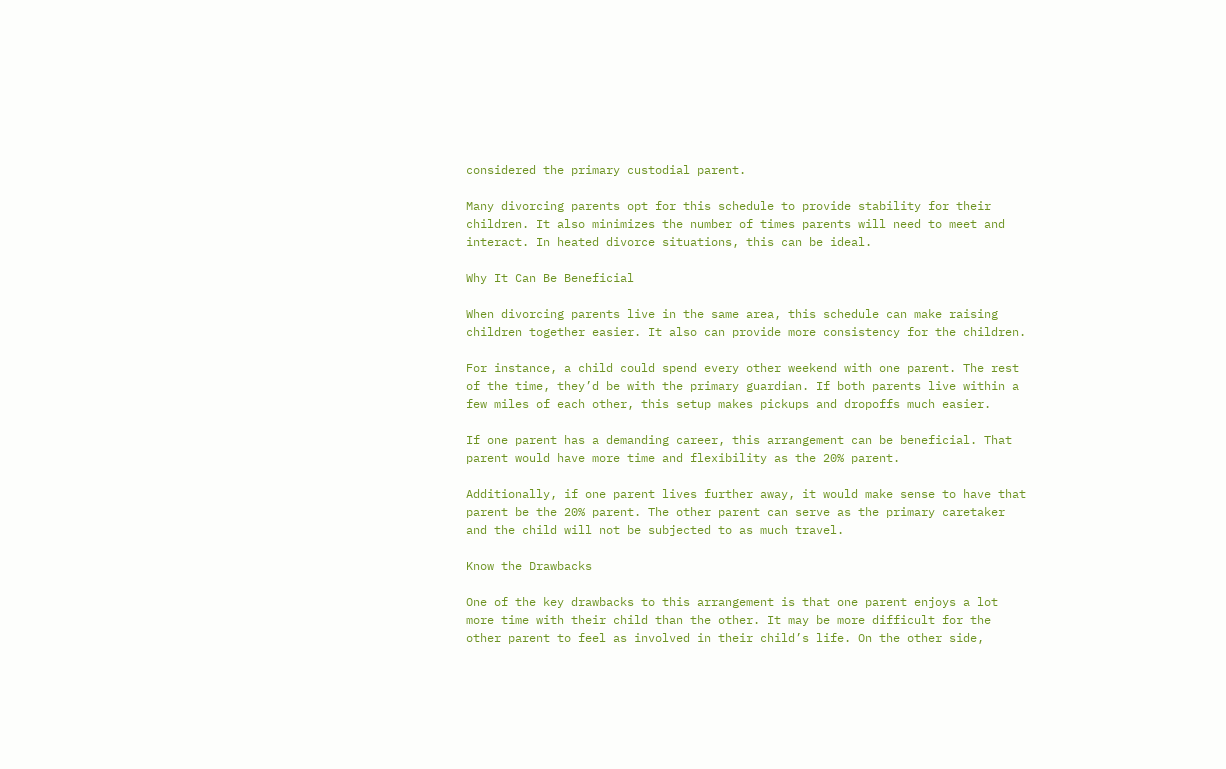considered the primary custodial parent.

Many divorcing parents opt for this schedule to provide stability for their children. It also minimizes the number of times parents will need to meet and interact. In heated divorce situations, this can be ideal.

Why It Can Be Beneficial

When divorcing parents live in the same area, this schedule can make raising children together easier. It also can provide more consistency for the children.

For instance, a child could spend every other weekend with one parent. The rest of the time, they’d be with the primary guardian. If both parents live within a few miles of each other, this setup makes pickups and dropoffs much easier.

If one parent has a demanding career, this arrangement can be beneficial. That parent would have more time and flexibility as the 20% parent.

Additionally, if one parent lives further away, it would make sense to have that parent be the 20% parent. The other parent can serve as the primary caretaker and the child will not be subjected to as much travel.

Know the Drawbacks

One of the key drawbacks to this arrangement is that one parent enjoys a lot more time with their child than the other. It may be more difficult for the other parent to feel as involved in their child’s life. On the other side,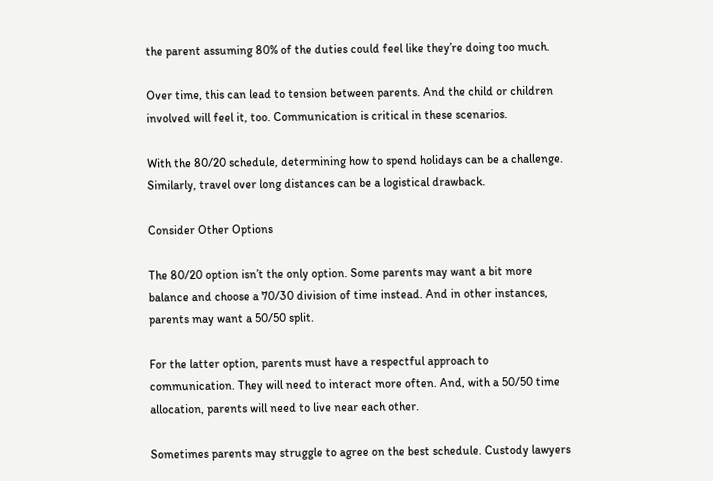the parent assuming 80% of the duties could feel like they’re doing too much.

Over time, this can lead to tension between parents. And the child or children involved will feel it, too. Communication is critical in these scenarios.

With the 80/20 schedule, determining how to spend holidays can be a challenge. Similarly, travel over long distances can be a logistical drawback.

Consider Other Options

The 80/20 option isn’t the only option. Some parents may want a bit more balance and choose a 70/30 division of time instead. And in other instances, parents may want a 50/50 split.

For the latter option, parents must have a respectful approach to communication. They will need to interact more often. And, with a 50/50 time allocation, parents will need to live near each other.

Sometimes parents may struggle to agree on the best schedule. Custody lawyers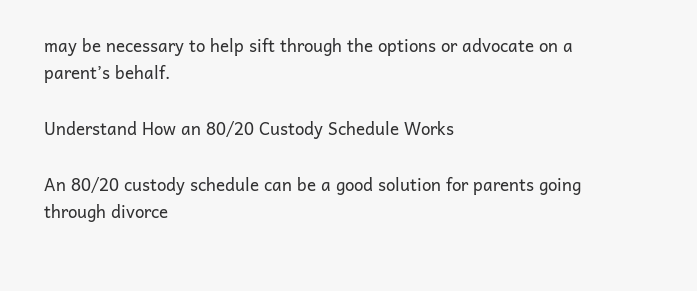may be necessary to help sift through the options or advocate on a parent’s behalf.

Understand How an 80/20 Custody Schedule Works

An 80/20 custody schedule can be a good solution for parents going through divorce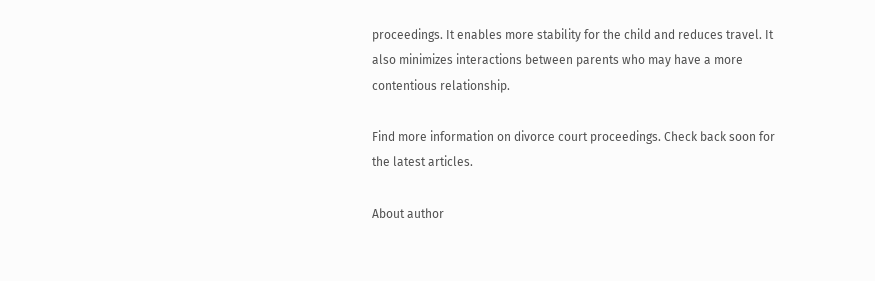proceedings. It enables more stability for the child and reduces travel. It also minimizes interactions between parents who may have a more contentious relationship.

Find more information on divorce court proceedings. Check back soon for the latest articles.

About author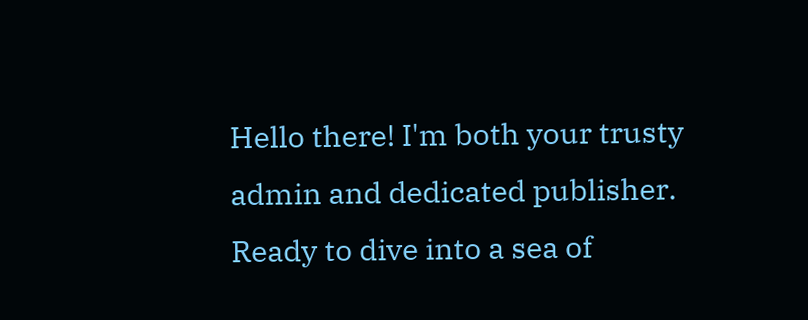Hello there! I'm both your trusty admin and dedicated publisher. Ready to dive into a sea of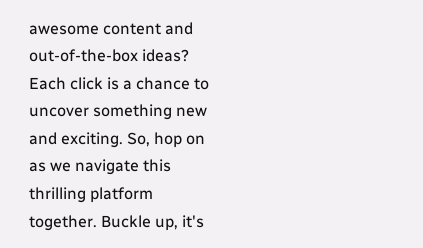awesome content and out-of-the-box ideas? Each click is a chance to uncover something new and exciting. So, hop on as we navigate this thrilling platform together. Buckle up, it's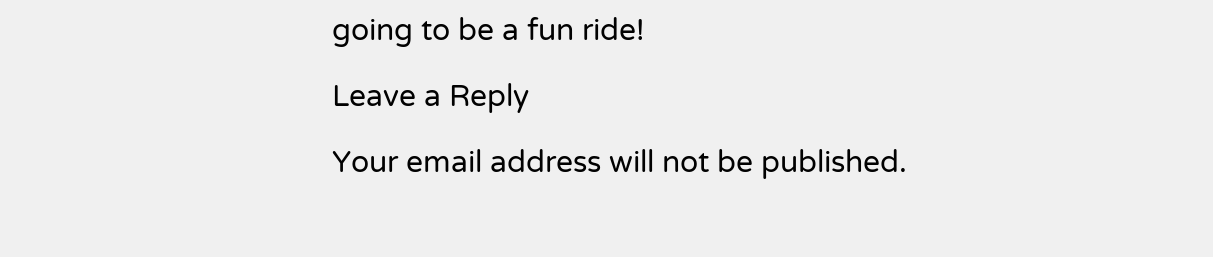going to be a fun ride!

Leave a Reply

Your email address will not be published.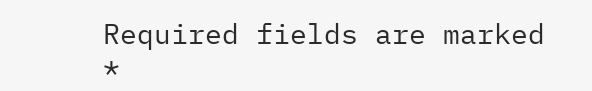Required fields are marked *